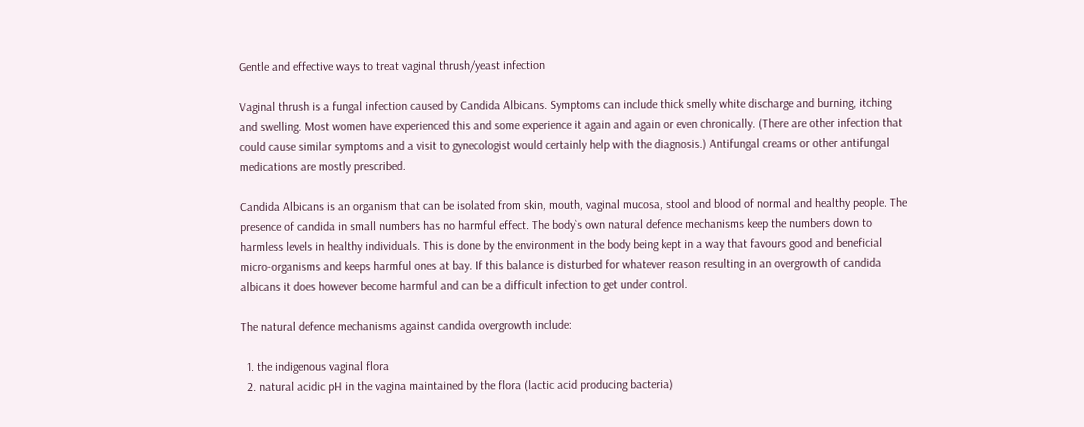Gentle and effective ways to treat vaginal thrush/yeast infection

Vaginal thrush is a fungal infection caused by Candida Albicans. Symptoms can include thick smelly white discharge and burning, itching and swelling. Most women have experienced this and some experience it again and again or even chronically. (There are other infection that could cause similar symptoms and a visit to gynecologist would certainly help with the diagnosis.) Antifungal creams or other antifungal medications are mostly prescribed.

Candida Albicans is an organism that can be isolated from skin, mouth, vaginal mucosa, stool and blood of normal and healthy people. The presence of candida in small numbers has no harmful effect. The body`s own natural defence mechanisms keep the numbers down to harmless levels in healthy individuals. This is done by the environment in the body being kept in a way that favours good and beneficial micro-organisms and keeps harmful ones at bay. If this balance is disturbed for whatever reason resulting in an overgrowth of candida albicans it does however become harmful and can be a difficult infection to get under control.

The natural defence mechanisms against candida overgrowth include:

  1. the indigenous vaginal flora
  2. natural acidic pH in the vagina maintained by the flora (lactic acid producing bacteria)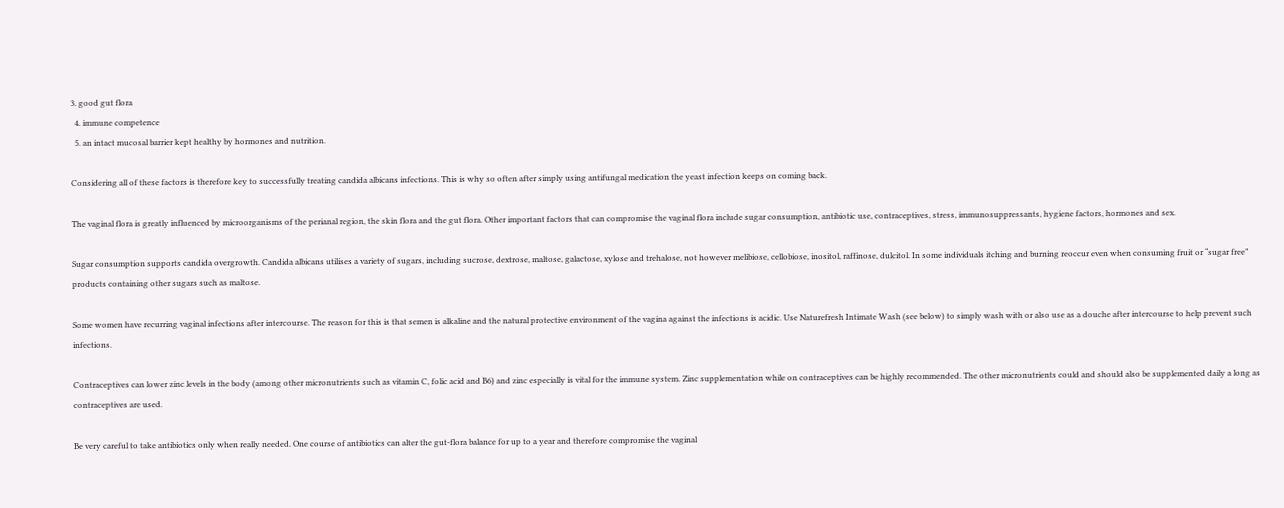3. good gut flora
  4. immune competence
  5. an intact mucosal barrier kept healthy by hormones and nutrition.

Considering all of these factors is therefore key to successfully treating candida albicans infections. This is why so often after simply using antifungal medication the yeast infection keeps on coming back.

The vaginal flora is greatly influenced by microorganisms of the perianal region, the skin flora and the gut flora. Other important factors that can compromise the vaginal flora include sugar consumption, antibiotic use, contraceptives, stress, immunosuppressants, hygiene factors, hormones and sex.

Sugar consumption supports candida overgrowth. Candida albicans utilises a variety of sugars, including sucrose, dextrose, maltose, galactose, xylose and trehalose, not however melibiose, cellobiose, inositol, raffinose, dulcitol. In some individuals itching and burning reoccur even when consuming fruit or “sugar free” products containing other sugars such as maltose.

Some women have recurring vaginal infections after intercourse. The reason for this is that semen is alkaline and the natural protective environment of the vagina against the infections is acidic. Use Naturefresh Intimate Wash (see below) to simply wash with or also use as a douche after intercourse to help prevent such infections.

Contraceptives can lower zinc levels in the body (among other micronutrients such as vitamin C, folic acid and B6) and zinc especially is vital for the immune system. Zinc supplementation while on contraceptives can be highly recommended. The other micronutrients could and should also be supplemented daily a long as contraceptives are used.

Be very careful to take antibiotics only when really needed. One course of antibiotics can alter the gut-flora balance for up to a year and therefore compromise the vaginal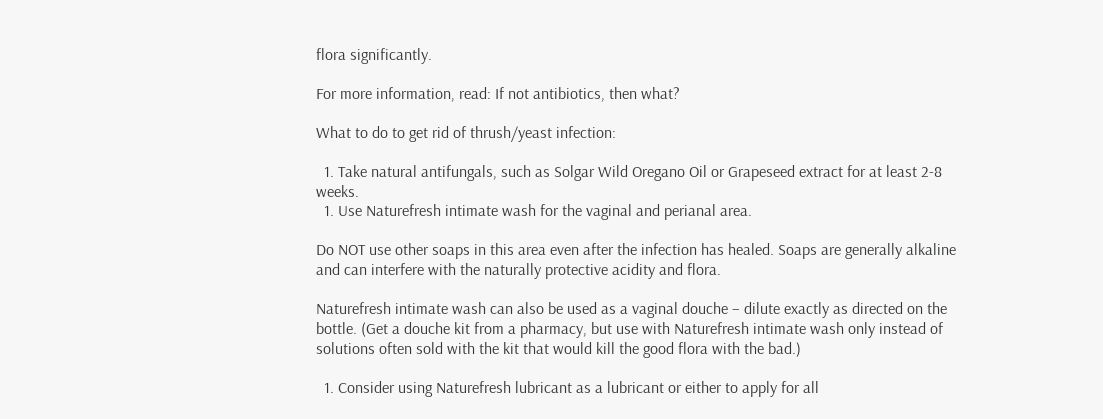flora significantly.

For more information, read: If not antibiotics, then what?

What to do to get rid of thrush/yeast infection:

  1. Take natural antifungals, such as Solgar Wild Oregano Oil or Grapeseed extract for at least 2-8 weeks.
  1. Use Naturefresh intimate wash for the vaginal and perianal area.

Do NOT use other soaps in this area even after the infection has healed. Soaps are generally alkaline and can interfere with the naturally protective acidity and flora.

Naturefresh intimate wash can also be used as a vaginal douche – dilute exactly as directed on the bottle. (Get a douche kit from a pharmacy, but use with Naturefresh intimate wash only instead of solutions often sold with the kit that would kill the good flora with the bad.)

  1. Consider using Naturefresh lubricant as a lubricant or either to apply for all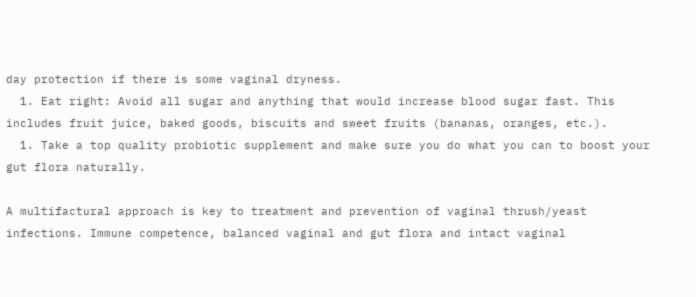day protection if there is some vaginal dryness.
  1. Eat right: Avoid all sugar and anything that would increase blood sugar fast. This includes fruit juice, baked goods, biscuits and sweet fruits (bananas, oranges, etc.).
  1. Take a top quality probiotic supplement and make sure you do what you can to boost your gut flora naturally.

A multifactural approach is key to treatment and prevention of vaginal thrush/yeast infections. Immune competence, balanced vaginal and gut flora and intact vaginal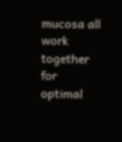mucosa all work together for optimal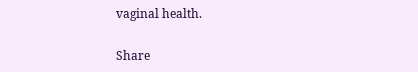vaginal health.

Share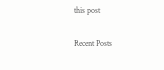this post

Recent Posts